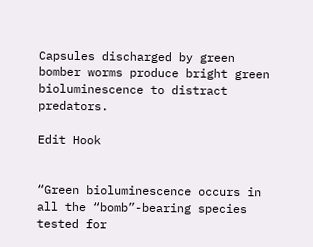Capsules discharged by green bomber worms produce bright green bioluminescence to distract predators.

Edit Hook


“Green bioluminescence occurs in all the “bomb”-bearing species tested for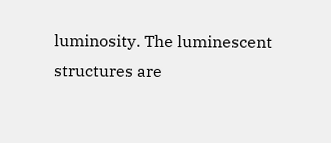luminosity. The luminescent structures are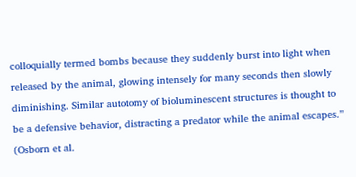colloquially termed bombs because they suddenly burst into light when released by the animal, glowing intensely for many seconds then slowly diminishing. Similar autotomy of bioluminescent structures is thought to be a defensive behavior, distracting a predator while the animal escapes.” (Osborn et al.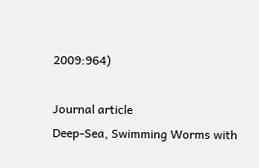2009:964)

Journal article
Deep-Sea, Swimming Worms with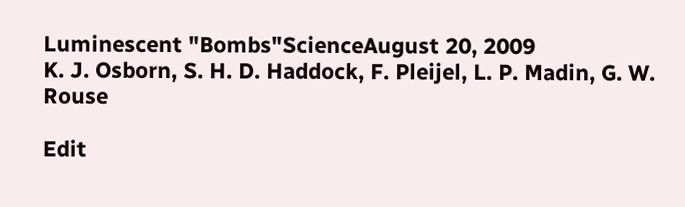Luminescent "Bombs"ScienceAugust 20, 2009
K. J. Osborn, S. H. D. Haddock, F. Pleijel, L. P. Madin, G. W. Rouse

Edit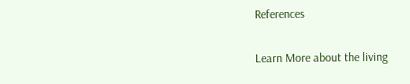References

Learn More about the living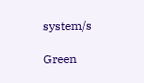system/s

Green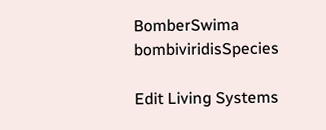BomberSwima bombiviridisSpecies

Edit Living Systems